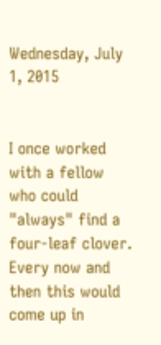Wednesday, July 1, 2015


I once worked with a fellow
who could "always" find a four-leaf clover.
Every now and then this would come up in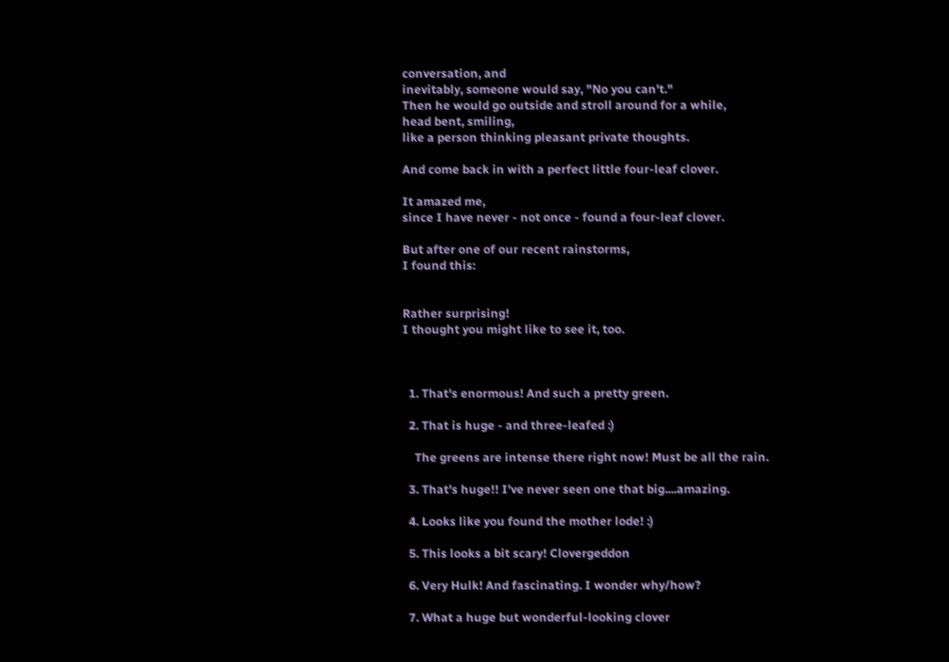conversation, and
inevitably, someone would say, "No you can't."
Then he would go outside and stroll around for a while,
head bent, smiling,
like a person thinking pleasant private thoughts.

And come back in with a perfect little four-leaf clover.

It amazed me,
since I have never - not once - found a four-leaf clover.

But after one of our recent rainstorms,
I found this:


Rather surprising!
I thought you might like to see it, too.



  1. That's enormous! And such a pretty green.

  2. That is huge - and three-leafed :)

    The greens are intense there right now! Must be all the rain.

  3. That's huge!! I've never seen one that big....amazing.

  4. Looks like you found the mother lode! :)

  5. This looks a bit scary! Clovergeddon

  6. Very Hulk! And fascinating. I wonder why/how?

  7. What a huge but wonderful-looking clover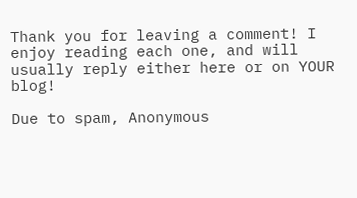Thank you for leaving a comment! I enjoy reading each one, and will usually reply either here or on YOUR blog!

Due to spam, Anonymous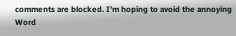comments are blocked. I'm hoping to avoid the annoying Word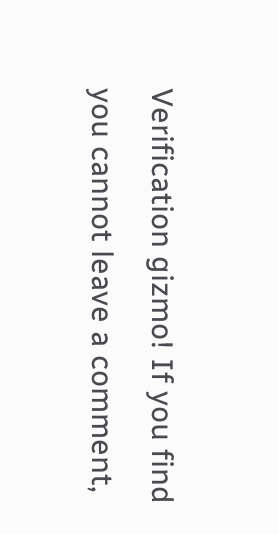Verification gizmo! If you find you cannot leave a comment,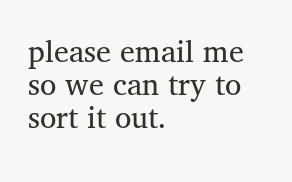please email me so we can try to sort it out.